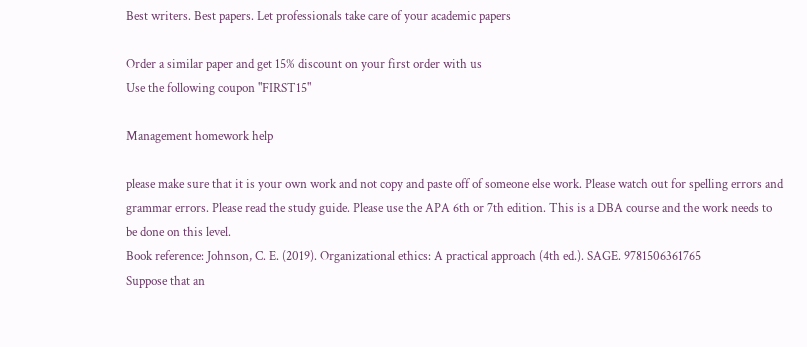Best writers. Best papers. Let professionals take care of your academic papers

Order a similar paper and get 15% discount on your first order with us
Use the following coupon "FIRST15"

Management homework help

please make sure that it is your own work and not copy and paste off of someone else work. Please watch out for spelling errors and grammar errors. Please read the study guide. Please use the APA 6th or 7th edition. This is a DBA course and the work needs to be done on this level.
Book reference: Johnson, C. E. (2019). Organizational ethics: A practical approach (4th ed.). SAGE. 9781506361765
Suppose that an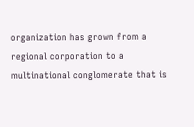organization has grown from a regional corporation to a multinational conglomerate that is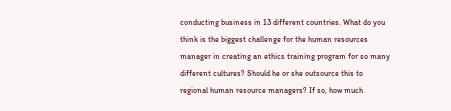conducting business in 13 different countries. What do you think is the biggest challenge for the human resources manager in creating an ethics training program for so many different cultures? Should he or she outsource this to regional human resource managers? If so, how much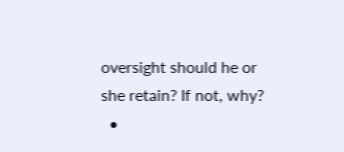oversight should he or she retain? If not, why?
  •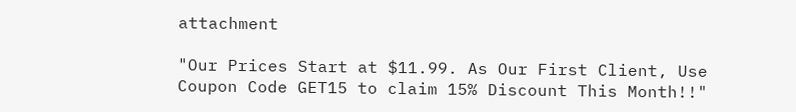attachment

"Our Prices Start at $11.99. As Our First Client, Use Coupon Code GET15 to claim 15% Discount This Month!!"